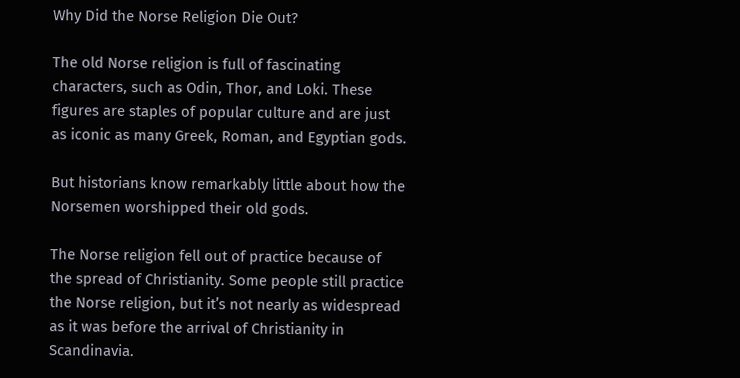Why Did the Norse Religion Die Out?

The old Norse religion is full of fascinating characters, such as Odin, Thor, and Loki. These figures are staples of popular culture and are just as iconic as many Greek, Roman, and Egyptian gods.

But historians know remarkably little about how the Norsemen worshipped their old gods.

The Norse religion fell out of practice because of the spread of Christianity. Some people still practice the Norse religion, but it’s not nearly as widespread as it was before the arrival of Christianity in Scandinavia.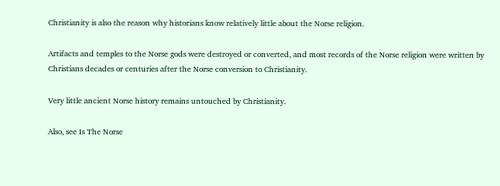Christianity is also the reason why historians know relatively little about the Norse religion.

Artifacts and temples to the Norse gods were destroyed or converted, and most records of the Norse religion were written by Christians decades or centuries after the Norse conversion to Christianity.

Very little ancient Norse history remains untouched by Christianity.

Also, see Is The Norse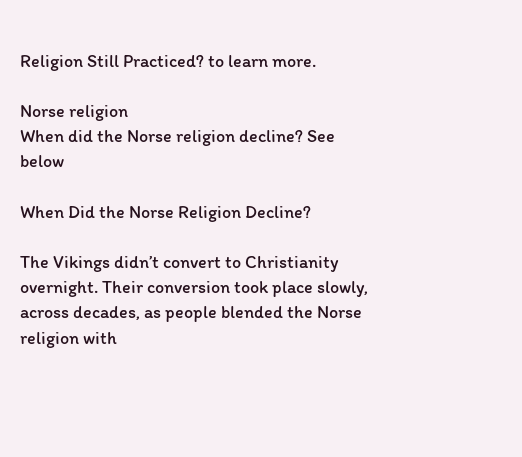Religion Still Practiced? to learn more.

Norse religion
When did the Norse religion decline? See below

When Did the Norse Religion Decline?

The Vikings didn’t convert to Christianity overnight. Their conversion took place slowly, across decades, as people blended the Norse religion with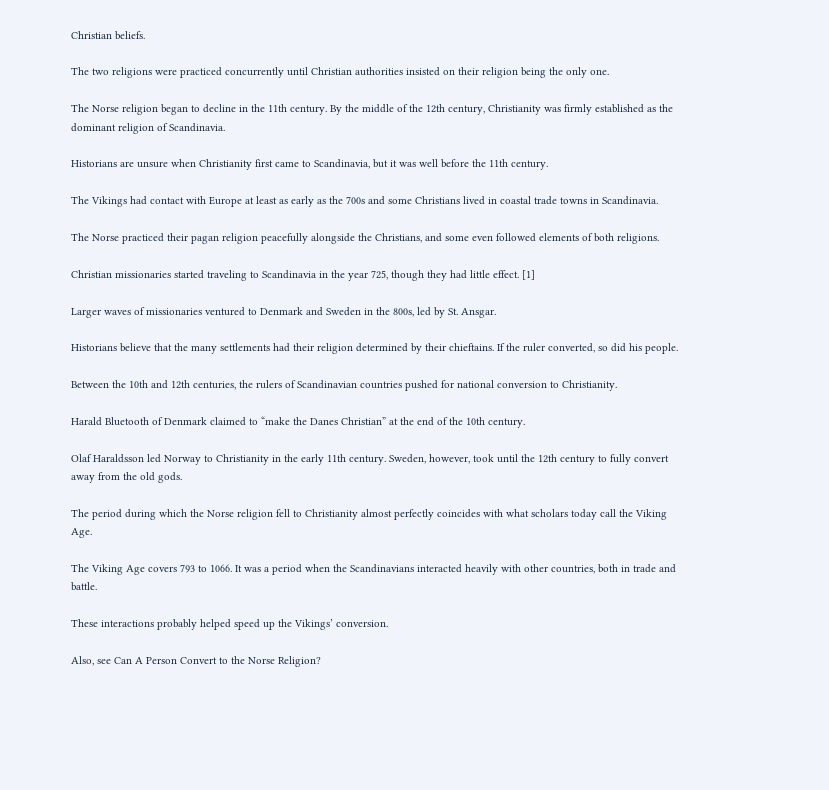Christian beliefs.

The two religions were practiced concurrently until Christian authorities insisted on their religion being the only one.

The Norse religion began to decline in the 11th century. By the middle of the 12th century, Christianity was firmly established as the dominant religion of Scandinavia.

Historians are unsure when Christianity first came to Scandinavia, but it was well before the 11th century.

The Vikings had contact with Europe at least as early as the 700s and some Christians lived in coastal trade towns in Scandinavia.

The Norse practiced their pagan religion peacefully alongside the Christians, and some even followed elements of both religions.

Christian missionaries started traveling to Scandinavia in the year 725, though they had little effect. [1]

Larger waves of missionaries ventured to Denmark and Sweden in the 800s, led by St. Ansgar.

Historians believe that the many settlements had their religion determined by their chieftains. If the ruler converted, so did his people.

Between the 10th and 12th centuries, the rulers of Scandinavian countries pushed for national conversion to Christianity.

Harald Bluetooth of Denmark claimed to “make the Danes Christian” at the end of the 10th century.

Olaf Haraldsson led Norway to Christianity in the early 11th century. Sweden, however, took until the 12th century to fully convert away from the old gods.

The period during which the Norse religion fell to Christianity almost perfectly coincides with what scholars today call the Viking Age.

The Viking Age covers 793 to 1066. It was a period when the Scandinavians interacted heavily with other countries, both in trade and battle.

These interactions probably helped speed up the Vikings’ conversion.

Also, see Can A Person Convert to the Norse Religion?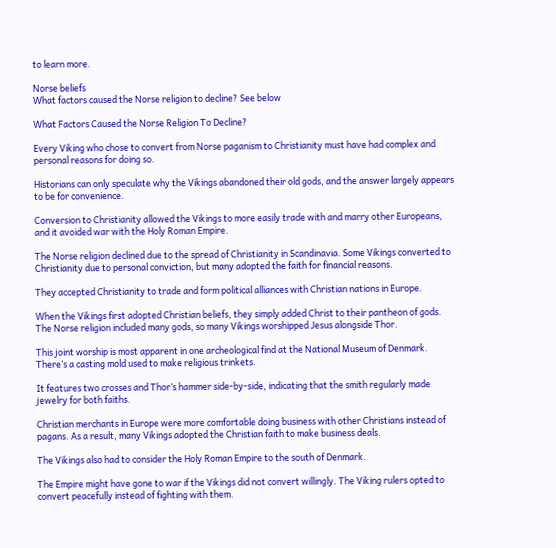to learn more.

Norse beliefs
What factors caused the Norse religion to decline? See below

What Factors Caused the Norse Religion To Decline?

Every Viking who chose to convert from Norse paganism to Christianity must have had complex and personal reasons for doing so.

Historians can only speculate why the Vikings abandoned their old gods, and the answer largely appears to be for convenience.

Conversion to Christianity allowed the Vikings to more easily trade with and marry other Europeans, and it avoided war with the Holy Roman Empire.

The Norse religion declined due to the spread of Christianity in Scandinavia. Some Vikings converted to Christianity due to personal conviction, but many adopted the faith for financial reasons.

They accepted Christianity to trade and form political alliances with Christian nations in Europe.

When the Vikings first adopted Christian beliefs, they simply added Christ to their pantheon of gods. The Norse religion included many gods, so many Vikings worshipped Jesus alongside Thor.

This joint worship is most apparent in one archeological find at the National Museum of Denmark. There’s a casting mold used to make religious trinkets.

It features two crosses and Thor’s hammer side-by-side, indicating that the smith regularly made jewelry for both faiths.

Christian merchants in Europe were more comfortable doing business with other Christians instead of pagans. As a result, many Vikings adopted the Christian faith to make business deals.

The Vikings also had to consider the Holy Roman Empire to the south of Denmark.

The Empire might have gone to war if the Vikings did not convert willingly. The Viking rulers opted to convert peacefully instead of fighting with them.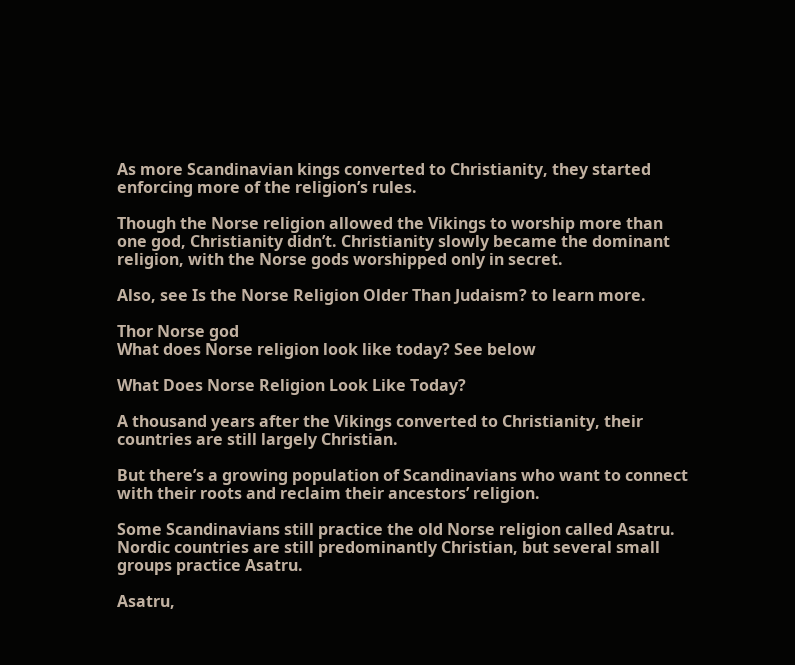As more Scandinavian kings converted to Christianity, they started enforcing more of the religion’s rules.

Though the Norse religion allowed the Vikings to worship more than one god, Christianity didn’t. Christianity slowly became the dominant religion, with the Norse gods worshipped only in secret.

Also, see Is the Norse Religion Older Than Judaism? to learn more.

Thor Norse god
What does Norse religion look like today? See below

What Does Norse Religion Look Like Today?

A thousand years after the Vikings converted to Christianity, their countries are still largely Christian.

But there’s a growing population of Scandinavians who want to connect with their roots and reclaim their ancestors’ religion.

Some Scandinavians still practice the old Norse religion called Asatru. Nordic countries are still predominantly Christian, but several small groups practice Asatru.

Asatru,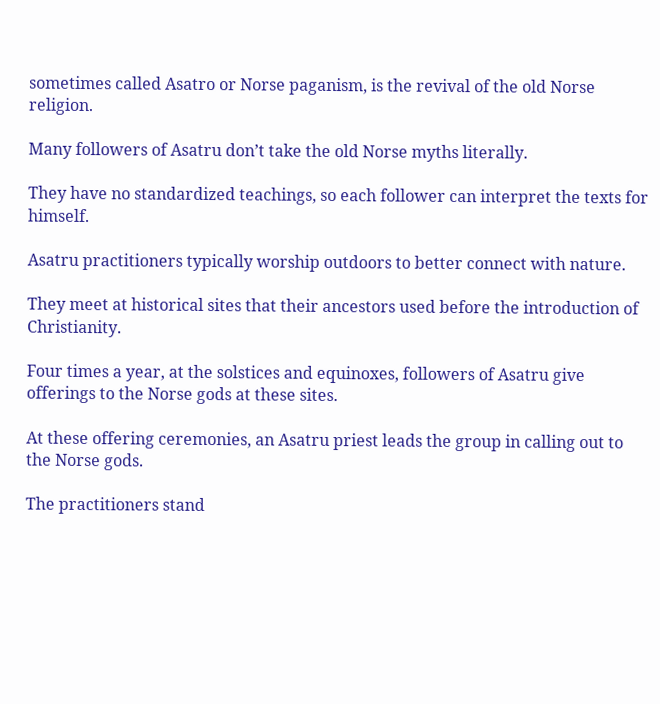sometimes called Asatro or Norse paganism, is the revival of the old Norse religion.

Many followers of Asatru don’t take the old Norse myths literally.

They have no standardized teachings, so each follower can interpret the texts for himself.

Asatru practitioners typically worship outdoors to better connect with nature.

They meet at historical sites that their ancestors used before the introduction of Christianity.

Four times a year, at the solstices and equinoxes, followers of Asatru give offerings to the Norse gods at these sites.

At these offering ceremonies, an Asatru priest leads the group in calling out to the Norse gods.

The practitioners stand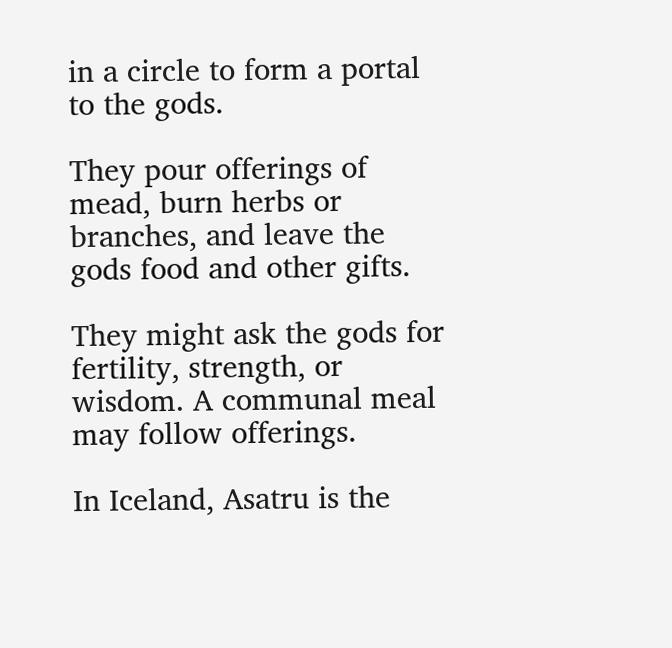in a circle to form a portal to the gods.

They pour offerings of mead, burn herbs or branches, and leave the gods food and other gifts.

They might ask the gods for fertility, strength, or wisdom. A communal meal may follow offerings.

In Iceland, Asatru is the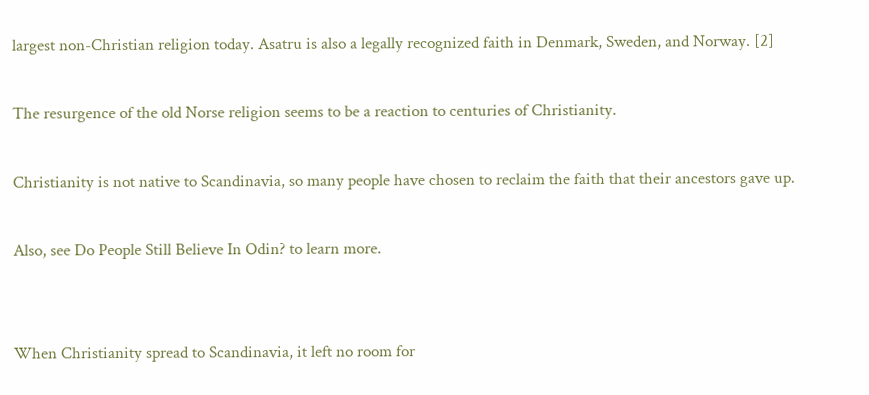largest non-Christian religion today. Asatru is also a legally recognized faith in Denmark, Sweden, and Norway. [2]

The resurgence of the old Norse religion seems to be a reaction to centuries of Christianity.

Christianity is not native to Scandinavia, so many people have chosen to reclaim the faith that their ancestors gave up.

Also, see Do People Still Believe In Odin? to learn more.


When Christianity spread to Scandinavia, it left no room for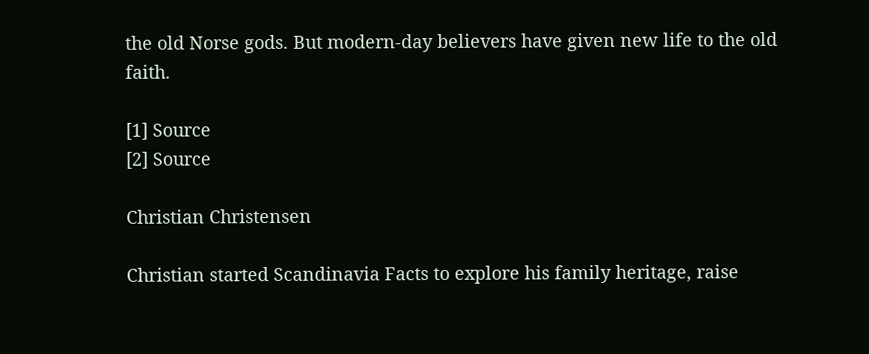the old Norse gods. But modern-day believers have given new life to the old faith.

[1] Source
[2] Source

Christian Christensen

Christian started Scandinavia Facts to explore his family heritage, raise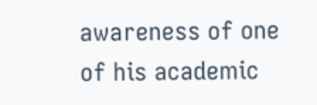awareness of one of his academic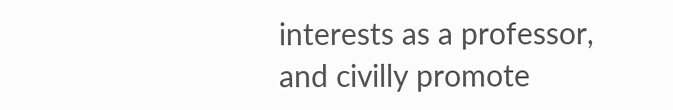interests as a professor, and civilly promote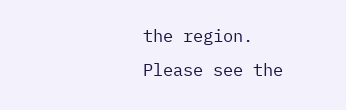the region. Please see the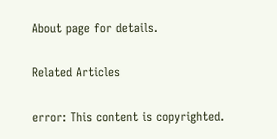About page for details.

Related Articles

error: This content is copyrighted.